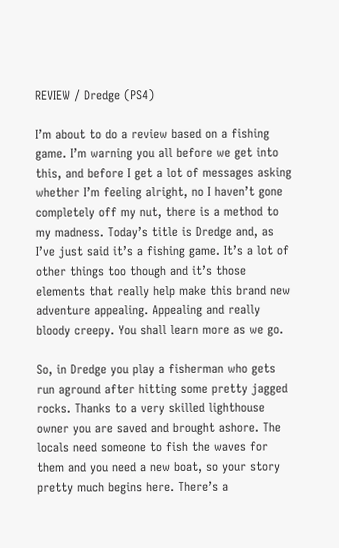REVIEW / Dredge (PS4)

I’m about to do a review based on a fishing game. I’m warning you all before we get into this, and before I get a lot of messages asking whether I’m feeling alright, no I haven’t gone completely off my nut, there is a method to my madness. Today’s title is Dredge and, as I’ve just said it’s a fishing game. It’s a lot of other things too though and it’s those elements that really help make this brand new adventure appealing. Appealing and really bloody creepy. You shall learn more as we go.

So, in Dredge you play a fisherman who gets run aground after hitting some pretty jagged rocks. Thanks to a very skilled lighthouse owner you are saved and brought ashore. The locals need someone to fish the waves for them and you need a new boat, so your story pretty much begins here. There’s a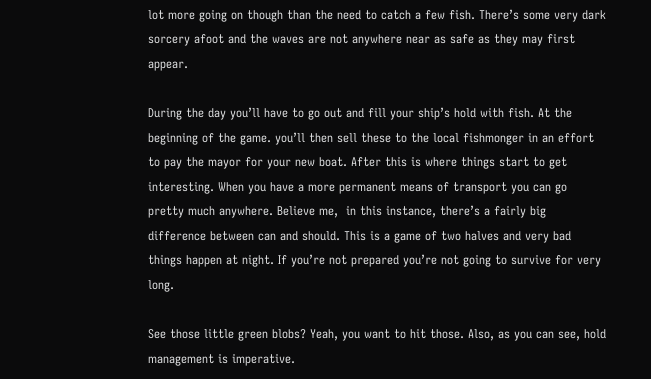lot more going on though than the need to catch a few fish. There’s some very dark sorcery afoot and the waves are not anywhere near as safe as they may first appear.

During the day you’ll have to go out and fill your ship’s hold with fish. At the beginning of the game. you’ll then sell these to the local fishmonger in an effort to pay the mayor for your new boat. After this is where things start to get interesting. When you have a more permanent means of transport you can go pretty much anywhere. Believe me,  in this instance, there’s a fairly big difference between can and should. This is a game of two halves and very bad things happen at night. If you’re not prepared you’re not going to survive for very long.

See those little green blobs? Yeah, you want to hit those. Also, as you can see, hold management is imperative.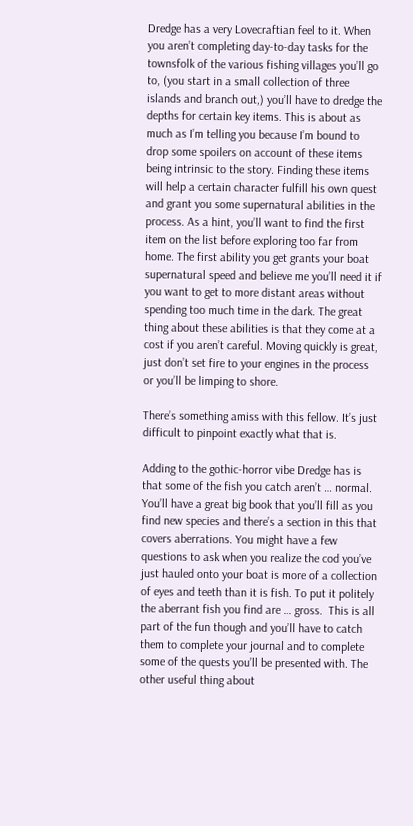Dredge has a very Lovecraftian feel to it. When you aren’t completing day-to-day tasks for the townsfolk of the various fishing villages you’ll go to, (you start in a small collection of three islands and branch out,) you’ll have to dredge the depths for certain key items. This is about as much as I’m telling you because I’m bound to drop some spoilers on account of these items being intrinsic to the story. Finding these items will help a certain character fulfill his own quest and grant you some supernatural abilities in the process. As a hint, you’ll want to find the first item on the list before exploring too far from home. The first ability you get grants your boat supernatural speed and believe me you’ll need it if you want to get to more distant areas without spending too much time in the dark. The great thing about these abilities is that they come at a cost if you aren’t careful. Moving quickly is great, just don’t set fire to your engines in the process or you’ll be limping to shore.

There’s something amiss with this fellow. It’s just difficult to pinpoint exactly what that is.

Adding to the gothic-horror vibe Dredge has is that some of the fish you catch aren’t … normal. You’ll have a great big book that you’ll fill as you find new species and there’s a section in this that covers aberrations. You might have a few questions to ask when you realize the cod you’ve just hauled onto your boat is more of a collection of eyes and teeth than it is fish. To put it politely the aberrant fish you find are … gross.  This is all part of the fun though and you’ll have to catch them to complete your journal and to complete some of the quests you’ll be presented with. The other useful thing about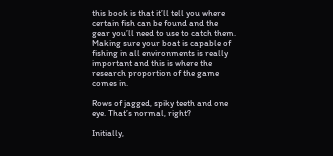this book is that it’ll tell you where certain fish can be found and the gear you’ll need to use to catch them. Making sure your boat is capable of fishing in all environments is really important and this is where the research proportion of the game comes in.

Rows of jagged, spiky teeth and one eye. That’s normal, right?

Initially,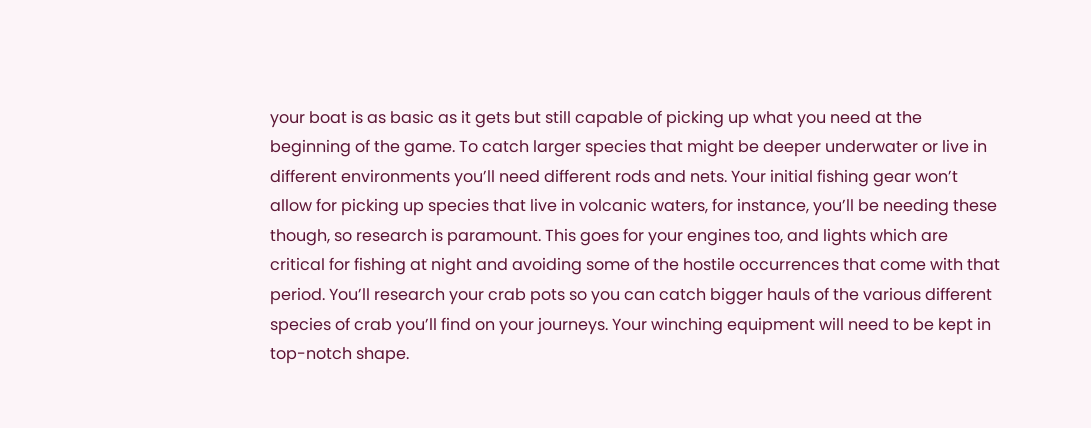your boat is as basic as it gets but still capable of picking up what you need at the beginning of the game. To catch larger species that might be deeper underwater or live in different environments you’ll need different rods and nets. Your initial fishing gear won’t allow for picking up species that live in volcanic waters, for instance, you’ll be needing these though, so research is paramount. This goes for your engines too, and lights which are critical for fishing at night and avoiding some of the hostile occurrences that come with that period. You’ll research your crab pots so you can catch bigger hauls of the various different species of crab you’ll find on your journeys. Your winching equipment will need to be kept in top-notch shape.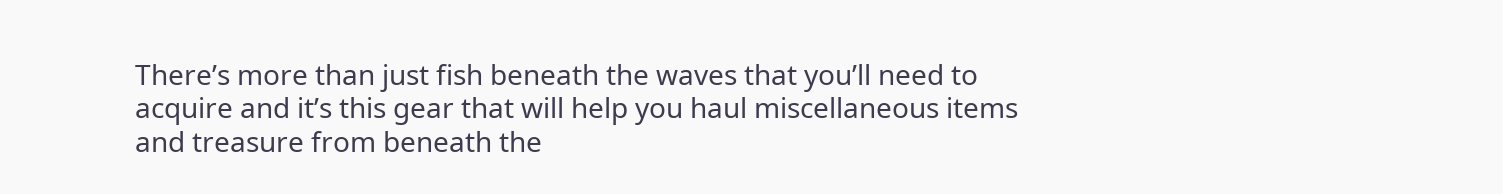There’s more than just fish beneath the waves that you’ll need to acquire and it’s this gear that will help you haul miscellaneous items and treasure from beneath the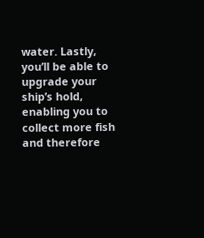water. Lastly, you’ll be able to upgrade your ship’s hold, enabling you to collect more fish and therefore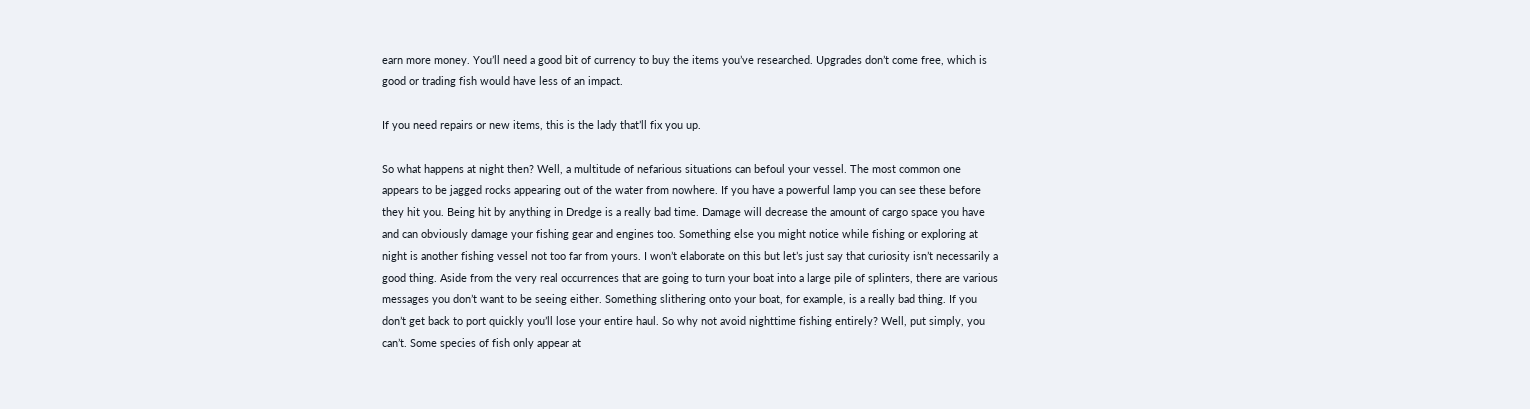earn more money. You’ll need a good bit of currency to buy the items you’ve researched. Upgrades don’t come free, which is good or trading fish would have less of an impact.

If you need repairs or new items, this is the lady that’ll fix you up.

So what happens at night then? Well, a multitude of nefarious situations can befoul your vessel. The most common one appears to be jagged rocks appearing out of the water from nowhere. If you have a powerful lamp you can see these before they hit you. Being hit by anything in Dredge is a really bad time. Damage will decrease the amount of cargo space you have and can obviously damage your fishing gear and engines too. Something else you might notice while fishing or exploring at night is another fishing vessel not too far from yours. I won’t elaborate on this but let’s just say that curiosity isn’t necessarily a good thing. Aside from the very real occurrences that are going to turn your boat into a large pile of splinters, there are various messages you don’t want to be seeing either. Something slithering onto your boat, for example, is a really bad thing. If you don’t get back to port quickly you’ll lose your entire haul. So why not avoid nighttime fishing entirely? Well, put simply, you can’t. Some species of fish only appear at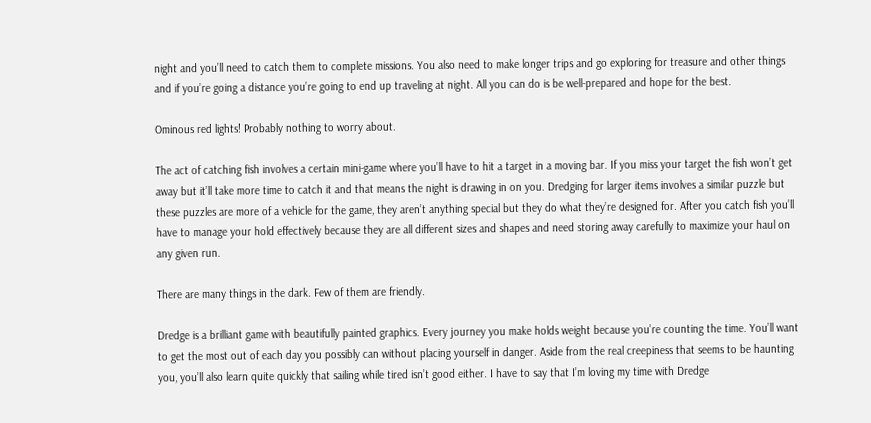night and you’ll need to catch them to complete missions. You also need to make longer trips and go exploring for treasure and other things and if you’re going a distance you’re going to end up traveling at night. All you can do is be well-prepared and hope for the best.

Ominous red lights! Probably nothing to worry about.

The act of catching fish involves a certain mini-game where you’ll have to hit a target in a moving bar. If you miss your target the fish won’t get away but it’ll take more time to catch it and that means the night is drawing in on you. Dredging for larger items involves a similar puzzle but these puzzles are more of a vehicle for the game, they aren’t anything special but they do what they’re designed for. After you catch fish you’ll have to manage your hold effectively because they are all different sizes and shapes and need storing away carefully to maximize your haul on any given run.

There are many things in the dark. Few of them are friendly.

Dredge is a brilliant game with beautifully painted graphics. Every journey you make holds weight because you’re counting the time. You’ll want to get the most out of each day you possibly can without placing yourself in danger. Aside from the real creepiness that seems to be haunting you, you’ll also learn quite quickly that sailing while tired isn’t good either. I have to say that I’m loving my time with Dredge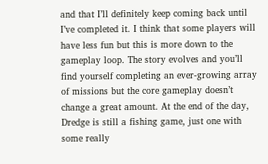and that I’ll definitely keep coming back until I’ve completed it. I think that some players will have less fun but this is more down to the gameplay loop. The story evolves and you’ll find yourself completing an ever-growing array of missions but the core gameplay doesn’t change a great amount. At the end of the day, Dredge is still a fishing game, just one with some really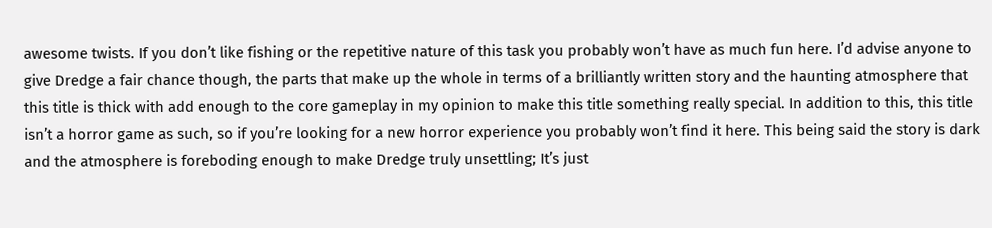awesome twists. If you don’t like fishing or the repetitive nature of this task you probably won’t have as much fun here. I’d advise anyone to give Dredge a fair chance though, the parts that make up the whole in terms of a brilliantly written story and the haunting atmosphere that this title is thick with add enough to the core gameplay in my opinion to make this title something really special. In addition to this, this title isn’t a horror game as such, so if you’re looking for a new horror experience you probably won’t find it here. This being said the story is dark and the atmosphere is foreboding enough to make Dredge truly unsettling; It’s just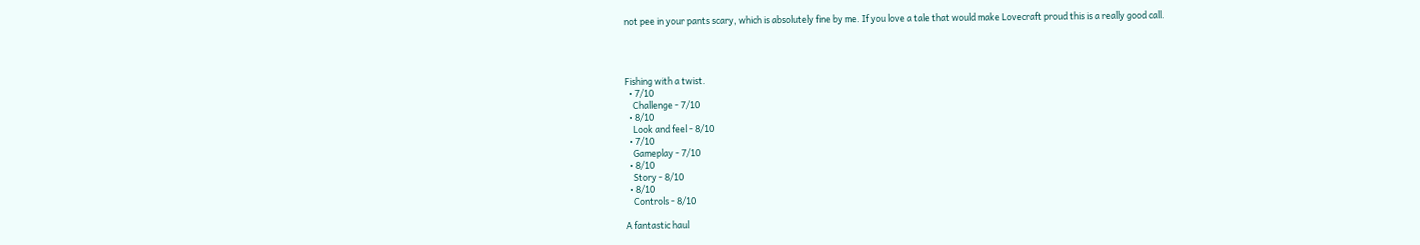not pee in your pants scary, which is absolutely fine by me. If you love a tale that would make Lovecraft proud this is a really good call.




Fishing with a twist.
  • 7/10
    Challenge - 7/10
  • 8/10
    Look and feel - 8/10
  • 7/10
    Gameplay - 7/10
  • 8/10
    Story - 8/10
  • 8/10
    Controls - 8/10

A fantastic haul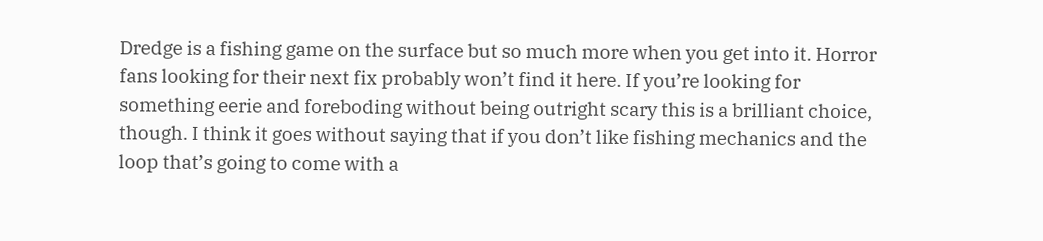Dredge is a fishing game on the surface but so much more when you get into it. Horror fans looking for their next fix probably won’t find it here. If you’re looking for something eerie and foreboding without being outright scary this is a brilliant choice, though. I think it goes without saying that if you don’t like fishing mechanics and the loop that’s going to come with a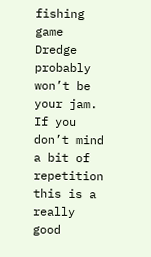fishing game Dredge probably won’t be your jam. If you don’t mind a bit of repetition this is a really good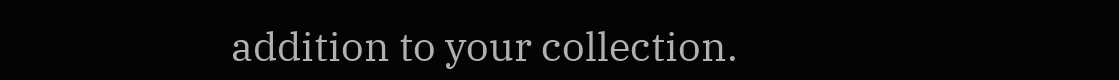addition to your collection.